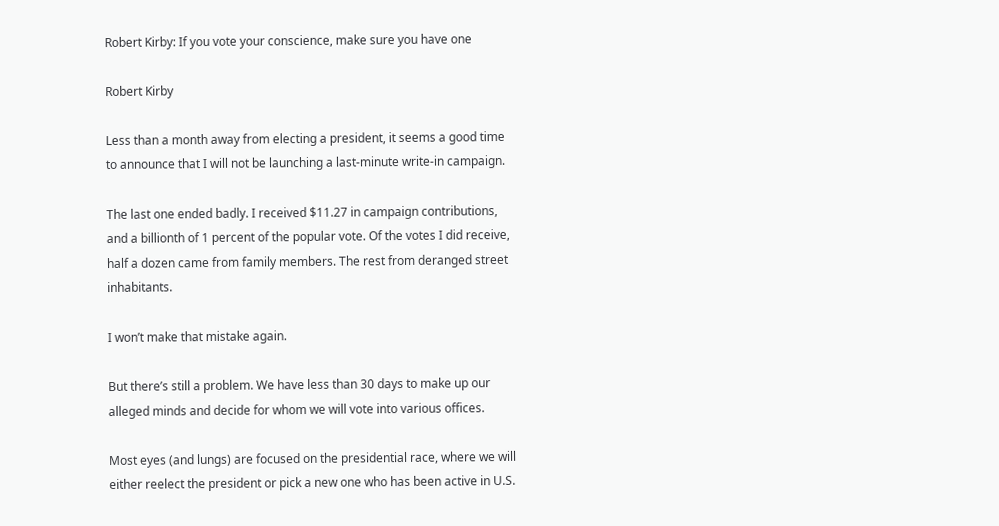Robert Kirby: If you vote your conscience, make sure you have one

Robert Kirby

Less than a month away from electing a president, it seems a good time to announce that I will not be launching a last-minute write-in campaign.

The last one ended badly. I received $11.27 in campaign contributions, and a billionth of 1 percent of the popular vote. Of the votes I did receive, half a dozen came from family members. The rest from deranged street inhabitants.

I won’t make that mistake again.

But there’s still a problem. We have less than 30 days to make up our alleged minds and decide for whom we will vote into various offices.

Most eyes (and lungs) are focused on the presidential race, where we will either reelect the president or pick a new one who has been active in U.S.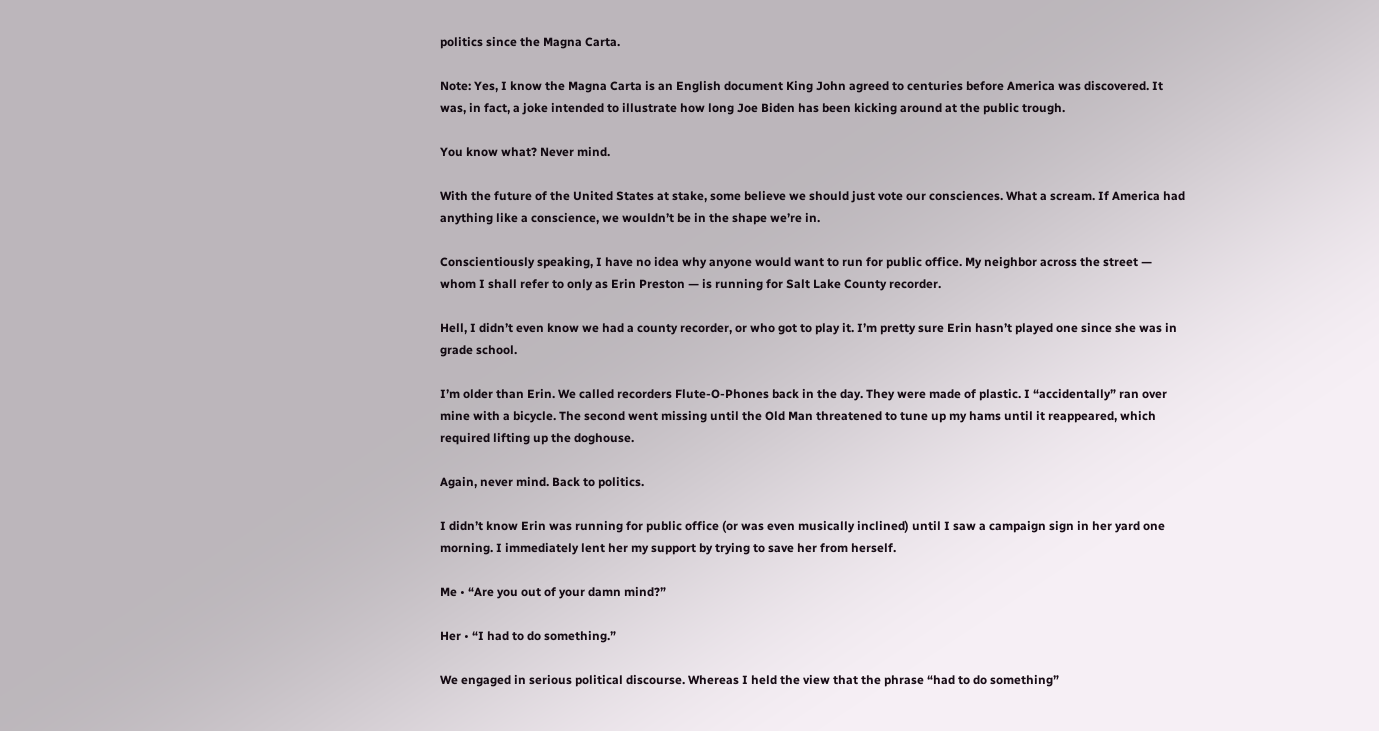politics since the Magna Carta.

Note: Yes, I know the Magna Carta is an English document King John agreed to centuries before America was discovered. It was, in fact, a joke intended to illustrate how long Joe Biden has been kicking around at the public trough.

You know what? Never mind.

With the future of the United States at stake, some believe we should just vote our consciences. What a scream. If America had anything like a conscience, we wouldn’t be in the shape we’re in.

Conscientiously speaking, I have no idea why anyone would want to run for public office. My neighbor across the street — whom I shall refer to only as Erin Preston — is running for Salt Lake County recorder.

Hell, I didn’t even know we had a county recorder, or who got to play it. I’m pretty sure Erin hasn’t played one since she was in grade school.

I’m older than Erin. We called recorders Flute-O-Phones back in the day. They were made of plastic. I “accidentally” ran over mine with a bicycle. The second went missing until the Old Man threatened to tune up my hams until it reappeared, which required lifting up the doghouse.

Again, never mind. Back to politics.

I didn’t know Erin was running for public office (or was even musically inclined) until I saw a campaign sign in her yard one morning. I immediately lent her my support by trying to save her from herself.

Me • “Are you out of your damn mind?”

Her • “I had to do something.”

We engaged in serious political discourse. Whereas I held the view that the phrase “had to do something”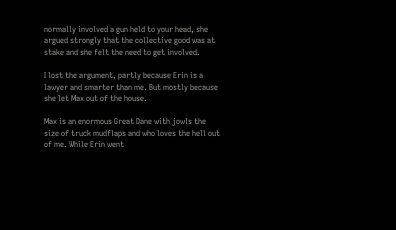normally involved a gun held to your head, she argued strongly that the collective good was at stake and she felt the need to get involved.

I lost the argument, partly because Erin is a lawyer and smarter than me. But mostly because she let Max out of the house.

Max is an enormous Great Dane with jowls the size of truck mudflaps and who loves the hell out of me. While Erin went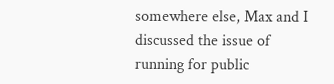somewhere else, Max and I discussed the issue of running for public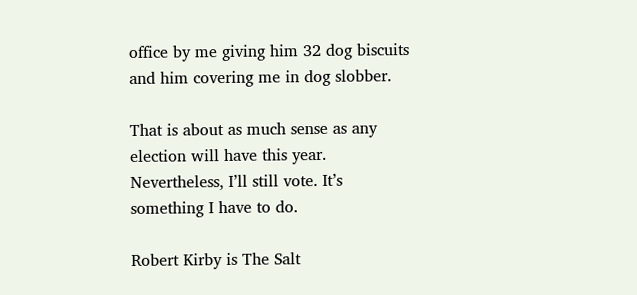office by me giving him 32 dog biscuits and him covering me in dog slobber.

That is about as much sense as any election will have this year. Nevertheless, I’ll still vote. It’s something I have to do.

Robert Kirby is The Salt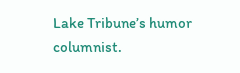Lake Tribune’s humor columnist.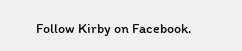Follow Kirby on Facebook.